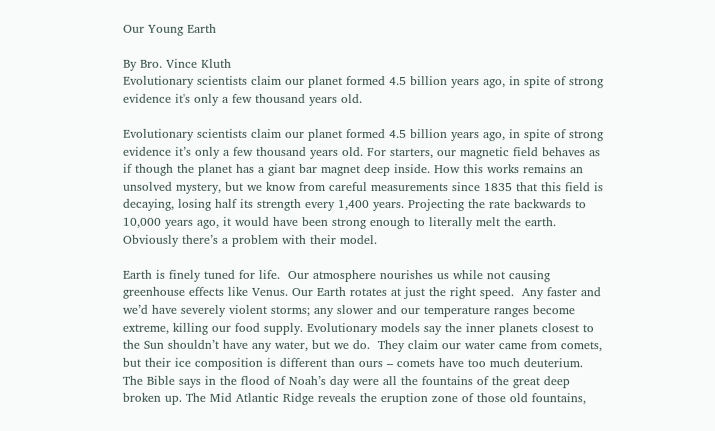Our Young Earth

By Bro. Vince Kluth
Evolutionary scientists claim our planet formed 4.5 billion years ago, in spite of strong evidence it's only a few thousand years old.

Evolutionary scientists claim our planet formed 4.5 billion years ago, in spite of strong evidence it’s only a few thousand years old. For starters, our magnetic field behaves as if though the planet has a giant bar magnet deep inside. How this works remains an unsolved mystery, but we know from careful measurements since 1835 that this field is decaying, losing half its strength every 1,400 years. Projecting the rate backwards to 10,000 years ago, it would have been strong enough to literally melt the earth. Obviously there’s a problem with their model.

Earth is finely tuned for life.  Our atmosphere nourishes us while not causing greenhouse effects like Venus. Our Earth rotates at just the right speed.  Any faster and we’d have severely violent storms; any slower and our temperature ranges become extreme, killing our food supply. Evolutionary models say the inner planets closest to the Sun shouldn’t have any water, but we do.  They claim our water came from comets, but their ice composition is different than ours – comets have too much deuterium. The Bible says in the flood of Noah’s day were all the fountains of the great deep broken up. The Mid Atlantic Ridge reveals the eruption zone of those old fountains,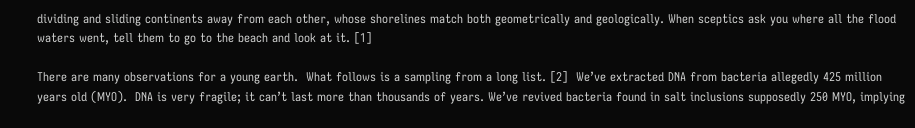dividing and sliding continents away from each other, whose shorelines match both geometrically and geologically. When sceptics ask you where all the flood waters went, tell them to go to the beach and look at it. [1]

There are many observations for a young earth.  What follows is a sampling from a long list. [2]  We’ve extracted DNA from bacteria allegedly 425 million years old (MYO).  DNA is very fragile; it can’t last more than thousands of years. We’ve revived bacteria found in salt inclusions supposedly 250 MYO, implying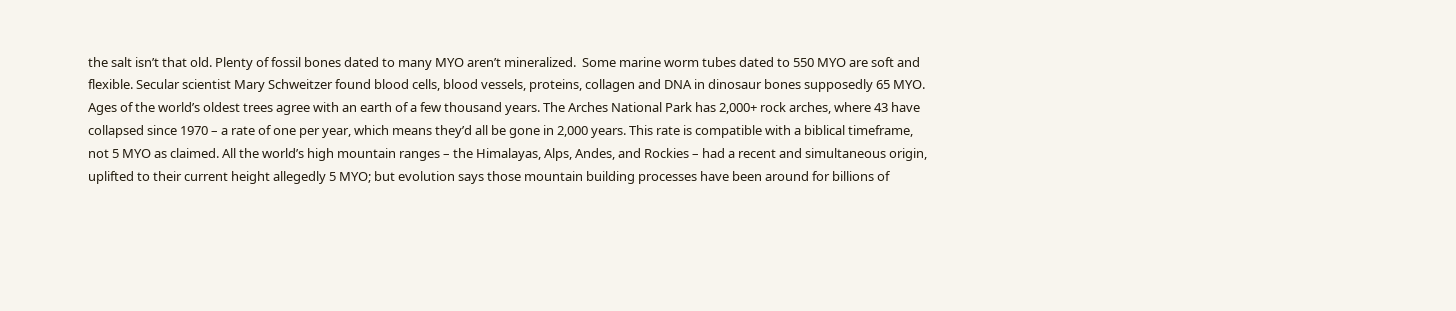the salt isn’t that old. Plenty of fossil bones dated to many MYO aren’t mineralized.  Some marine worm tubes dated to 550 MYO are soft and flexible. Secular scientist Mary Schweitzer found blood cells, blood vessels, proteins, collagen and DNA in dinosaur bones supposedly 65 MYO. Ages of the world’s oldest trees agree with an earth of a few thousand years. The Arches National Park has 2,000+ rock arches, where 43 have collapsed since 1970 – a rate of one per year, which means they’d all be gone in 2,000 years. This rate is compatible with a biblical timeframe, not 5 MYO as claimed. All the world’s high mountain ranges – the Himalayas, Alps, Andes, and Rockies – had a recent and simultaneous origin, uplifted to their current height allegedly 5 MYO; but evolution says those mountain building processes have been around for billions of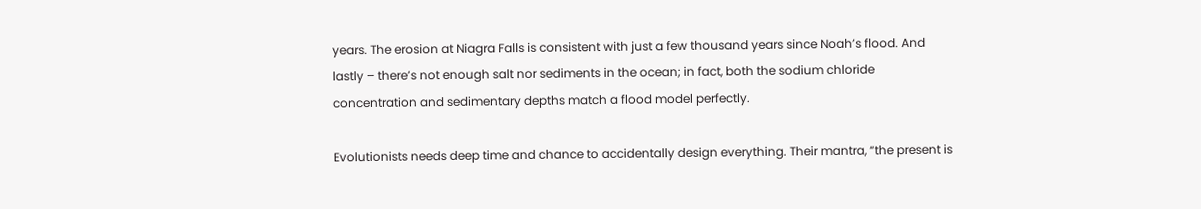years. The erosion at Niagra Falls is consistent with just a few thousand years since Noah’s flood. And lastly – there’s not enough salt nor sediments in the ocean; in fact, both the sodium chloride concentration and sedimentary depths match a flood model perfectly.

Evolutionists needs deep time and chance to accidentally design everything. Their mantra, “the present is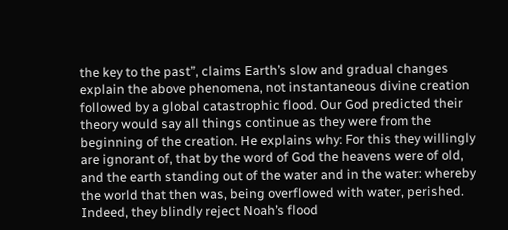the key to the past”, claims Earth’s slow and gradual changes explain the above phenomena, not instantaneous divine creation followed by a global catastrophic flood. Our God predicted their theory would say all things continue as they were from the beginning of the creation. He explains why: For this they willingly are ignorant of, that by the word of God the heavens were of old, and the earth standing out of the water and in the water: whereby the world that then was, being overflowed with water, perished. Indeed, they blindly reject Noah’s flood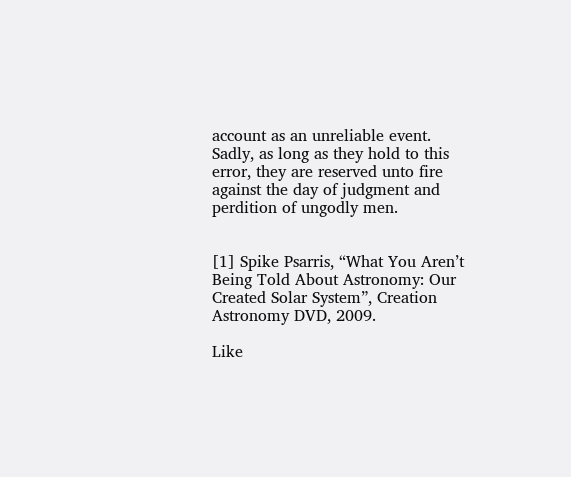account as an unreliable event. Sadly, as long as they hold to this error, they are reserved unto fire against the day of judgment and perdition of ungodly men.


[1] Spike Psarris, “What You Aren’t Being Told About Astronomy: Our Created Solar System”, Creation Astronomy DVD, 2009.

Like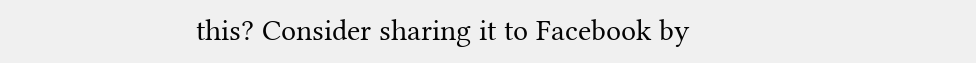this? Consider sharing it to Facebook by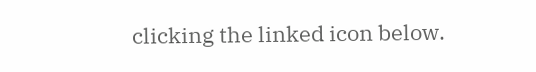clicking the linked icon below.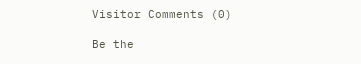Visitor Comments (0)

Be the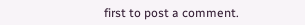first to post a comment.